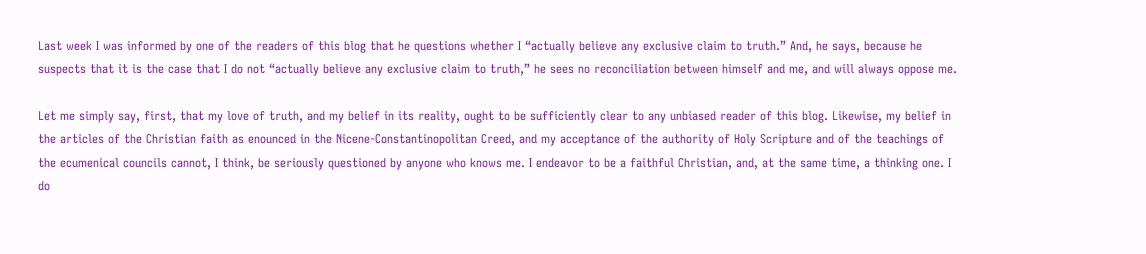Last week I was informed by one of the readers of this blog that he questions whether I “actually believe any exclusive claim to truth.” And, he says, because he suspects that it is the case that I do not “actually believe any exclusive claim to truth,” he sees no reconciliation between himself and me, and will always oppose me.

Let me simply say, first, that my love of truth, and my belief in its reality, ought to be sufficiently clear to any unbiased reader of this blog. Likewise, my belief in the articles of the Christian faith as enounced in the Nicene-Constantinopolitan Creed, and my acceptance of the authority of Holy Scripture and of the teachings of the ecumenical councils cannot, I think, be seriously questioned by anyone who knows me. I endeavor to be a faithful Christian, and, at the same time, a thinking one. I do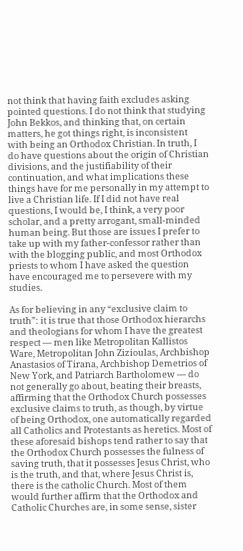not think that having faith excludes asking pointed questions. I do not think that studying John Bekkos, and thinking that, on certain matters, he got things right, is inconsistent with being an Orthodox Christian. In truth, I do have questions about the origin of Christian divisions, and the justifiability of their continuation, and what implications these things have for me personally in my attempt to live a Christian life. If I did not have real questions, I would be, I think, a very poor scholar, and a pretty arrogant, small-minded human being. But those are issues I prefer to take up with my father-confessor rather than with the blogging public, and most Orthodox priests to whom I have asked the question have encouraged me to persevere with my studies.

As for believing in any “exclusive claim to truth”: it is true that those Orthodox hierarchs and theologians for whom I have the greatest respect — men like Metropolitan Kallistos Ware, Metropolitan John Zizioulas, Archbishop Anastasios of Tirana, Archbishop Demetrios of New York, and Patriarch Bartholomew — do not generally go about, beating their breasts, affirming that the Orthodox Church possesses exclusive claims to truth, as though, by virtue of being Orthodox, one automatically regarded all Catholics and Protestants as heretics. Most of these aforesaid bishops tend rather to say that the Orthodox Church possesses the fulness of saving truth, that it possesses Jesus Christ, who is the truth, and that, where Jesus Christ is, there is the catholic Church. Most of them would further affirm that the Orthodox and Catholic Churches are, in some sense, sister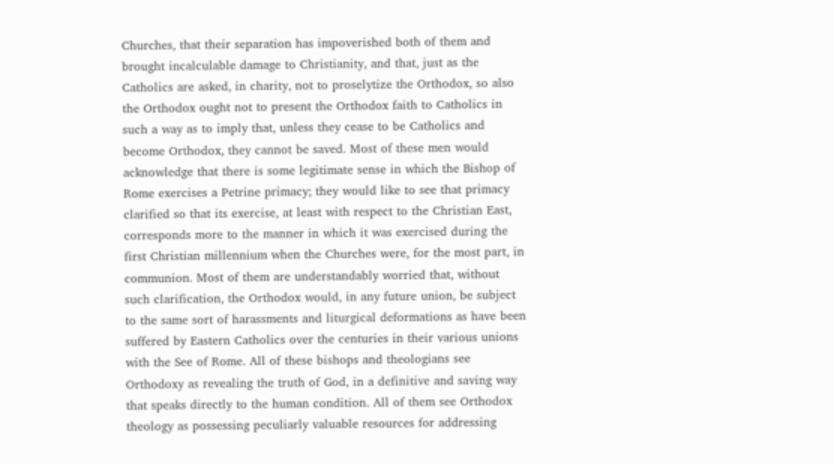Churches, that their separation has impoverished both of them and brought incalculable damage to Christianity, and that, just as the Catholics are asked, in charity, not to proselytize the Orthodox, so also the Orthodox ought not to present the Orthodox faith to Catholics in such a way as to imply that, unless they cease to be Catholics and become Orthodox, they cannot be saved. Most of these men would acknowledge that there is some legitimate sense in which the Bishop of Rome exercises a Petrine primacy; they would like to see that primacy clarified so that its exercise, at least with respect to the Christian East, corresponds more to the manner in which it was exercised during the first Christian millennium when the Churches were, for the most part, in communion. Most of them are understandably worried that, without such clarification, the Orthodox would, in any future union, be subject to the same sort of harassments and liturgical deformations as have been suffered by Eastern Catholics over the centuries in their various unions with the See of Rome. All of these bishops and theologians see Orthodoxy as revealing the truth of God, in a definitive and saving way that speaks directly to the human condition. All of them see Orthodox theology as possessing peculiarly valuable resources for addressing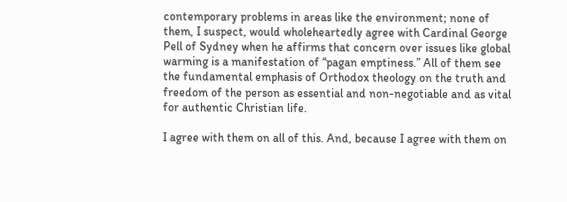contemporary problems in areas like the environment; none of them, I suspect, would wholeheartedly agree with Cardinal George Pell of Sydney when he affirms that concern over issues like global warming is a manifestation of “pagan emptiness.” All of them see the fundamental emphasis of Orthodox theology on the truth and freedom of the person as essential and non-negotiable and as vital for authentic Christian life.

I agree with them on all of this. And, because I agree with them on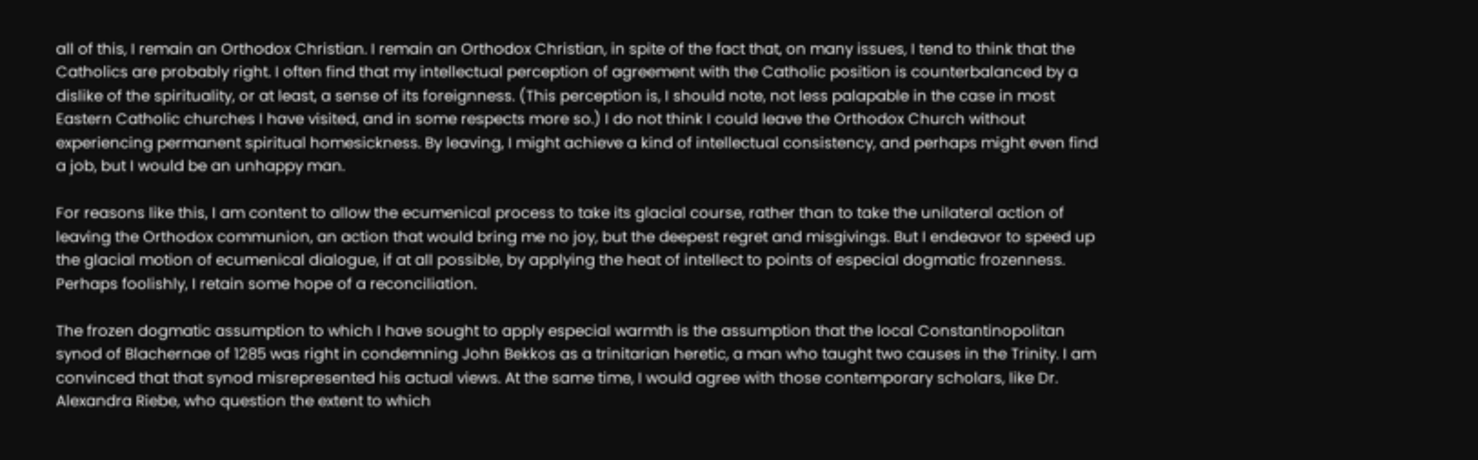all of this, I remain an Orthodox Christian. I remain an Orthodox Christian, in spite of the fact that, on many issues, I tend to think that the Catholics are probably right. I often find that my intellectual perception of agreement with the Catholic position is counterbalanced by a dislike of the spirituality, or at least, a sense of its foreignness. (This perception is, I should note, not less palapable in the case in most Eastern Catholic churches I have visited, and in some respects more so.) I do not think I could leave the Orthodox Church without experiencing permanent spiritual homesickness. By leaving, I might achieve a kind of intellectual consistency, and perhaps might even find a job, but I would be an unhappy man.

For reasons like this, I am content to allow the ecumenical process to take its glacial course, rather than to take the unilateral action of leaving the Orthodox communion, an action that would bring me no joy, but the deepest regret and misgivings. But I endeavor to speed up the glacial motion of ecumenical dialogue, if at all possible, by applying the heat of intellect to points of especial dogmatic frozenness. Perhaps foolishly, I retain some hope of a reconciliation.

The frozen dogmatic assumption to which I have sought to apply especial warmth is the assumption that the local Constantinopolitan synod of Blachernae of 1285 was right in condemning John Bekkos as a trinitarian heretic, a man who taught two causes in the Trinity. I am convinced that that synod misrepresented his actual views. At the same time, I would agree with those contemporary scholars, like Dr. Alexandra Riebe, who question the extent to which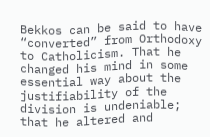Bekkos can be said to have “converted” from Orthodoxy to Catholicism. That he changed his mind in some essential way about the justifiability of the division is undeniable; that he altered and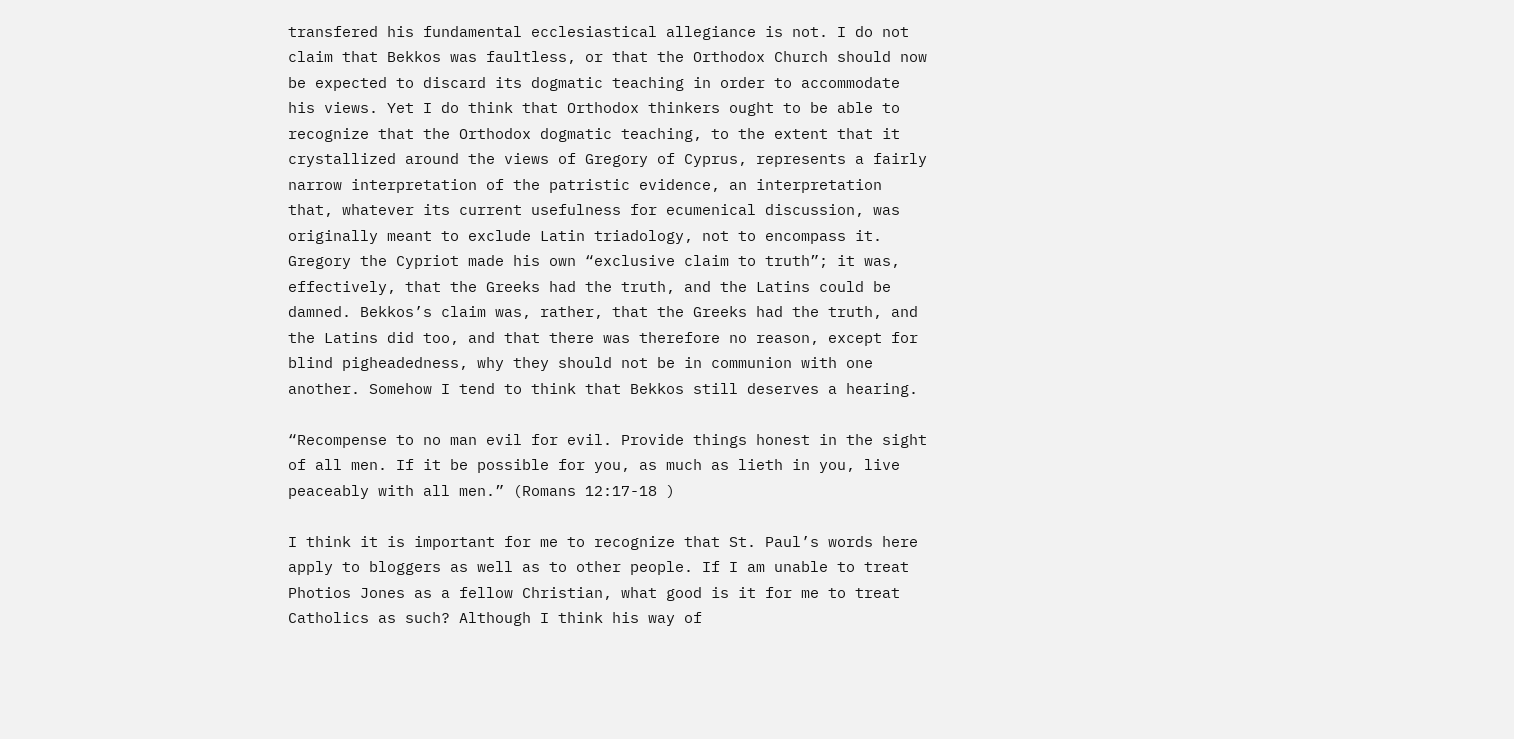transfered his fundamental ecclesiastical allegiance is not. I do not claim that Bekkos was faultless, or that the Orthodox Church should now be expected to discard its dogmatic teaching in order to accommodate his views. Yet I do think that Orthodox thinkers ought to be able to recognize that the Orthodox dogmatic teaching, to the extent that it crystallized around the views of Gregory of Cyprus, represents a fairly narrow interpretation of the patristic evidence, an interpretation that, whatever its current usefulness for ecumenical discussion, was originally meant to exclude Latin triadology, not to encompass it. Gregory the Cypriot made his own “exclusive claim to truth”; it was, effectively, that the Greeks had the truth, and the Latins could be damned. Bekkos’s claim was, rather, that the Greeks had the truth, and the Latins did too, and that there was therefore no reason, except for blind pigheadedness, why they should not be in communion with one another. Somehow I tend to think that Bekkos still deserves a hearing.

“Recompense to no man evil for evil. Provide things honest in the sight of all men. If it be possible for you, as much as lieth in you, live peaceably with all men.” (Romans 12:17-18 )

I think it is important for me to recognize that St. Paul’s words here apply to bloggers as well as to other people. If I am unable to treat Photios Jones as a fellow Christian, what good is it for me to treat Catholics as such? Although I think his way of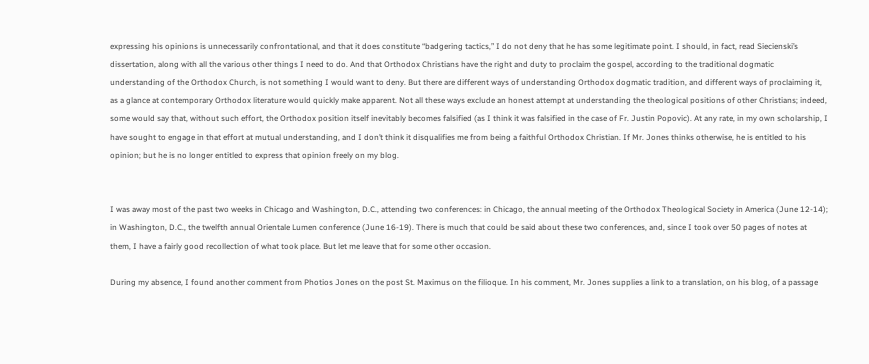expressing his opinions is unnecessarily confrontational, and that it does constitute “badgering tactics,” I do not deny that he has some legitimate point. I should, in fact, read Siecienski’s dissertation, along with all the various other things I need to do. And that Orthodox Christians have the right and duty to proclaim the gospel, according to the traditional dogmatic understanding of the Orthodox Church, is not something I would want to deny. But there are different ways of understanding Orthodox dogmatic tradition, and different ways of proclaiming it, as a glance at contemporary Orthodox literature would quickly make apparent. Not all these ways exclude an honest attempt at understanding the theological positions of other Christians; indeed, some would say that, without such effort, the Orthodox position itself inevitably becomes falsified (as I think it was falsified in the case of Fr. Justin Popovic). At any rate, in my own scholarship, I have sought to engage in that effort at mutual understanding, and I don’t think it disqualifies me from being a faithful Orthodox Christian. If Mr. Jones thinks otherwise, he is entitled to his opinion; but he is no longer entitled to express that opinion freely on my blog.


I was away most of the past two weeks in Chicago and Washington, D.C., attending two conferences: in Chicago, the annual meeting of the Orthodox Theological Society in America (June 12-14); in Washington, D.C., the twelfth annual Orientale Lumen conference (June 16-19). There is much that could be said about these two conferences, and, since I took over 50 pages of notes at them, I have a fairly good recollection of what took place. But let me leave that for some other occasion.

During my absence, I found another comment from Photios Jones on the post St. Maximus on the filioque. In his comment, Mr. Jones supplies a link to a translation, on his blog, of a passage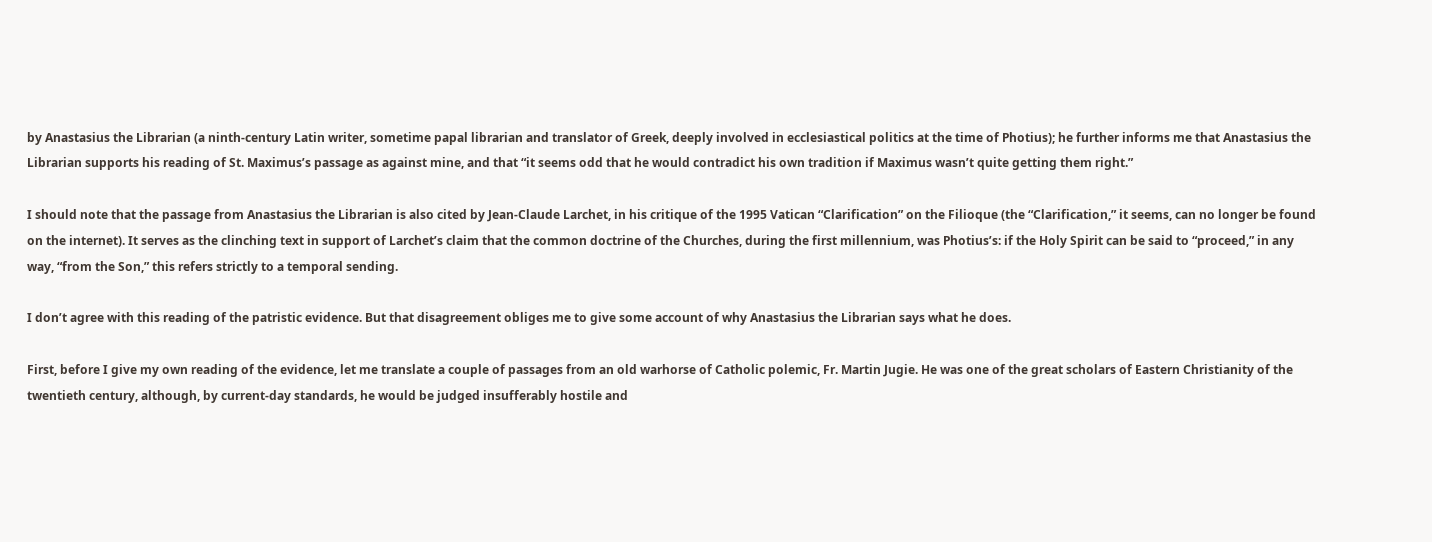by Anastasius the Librarian (a ninth-century Latin writer, sometime papal librarian and translator of Greek, deeply involved in ecclesiastical politics at the time of Photius); he further informs me that Anastasius the Librarian supports his reading of St. Maximus’s passage as against mine, and that “it seems odd that he would contradict his own tradition if Maximus wasn’t quite getting them right.”

I should note that the passage from Anastasius the Librarian is also cited by Jean-Claude Larchet, in his critique of the 1995 Vatican “Clarification” on the Filioque (the “Clarification,” it seems, can no longer be found on the internet). It serves as the clinching text in support of Larchet’s claim that the common doctrine of the Churches, during the first millennium, was Photius’s: if the Holy Spirit can be said to “proceed,” in any way, “from the Son,” this refers strictly to a temporal sending.

I don’t agree with this reading of the patristic evidence. But that disagreement obliges me to give some account of why Anastasius the Librarian says what he does.

First, before I give my own reading of the evidence, let me translate a couple of passages from an old warhorse of Catholic polemic, Fr. Martin Jugie. He was one of the great scholars of Eastern Christianity of the twentieth century, although, by current-day standards, he would be judged insufferably hostile and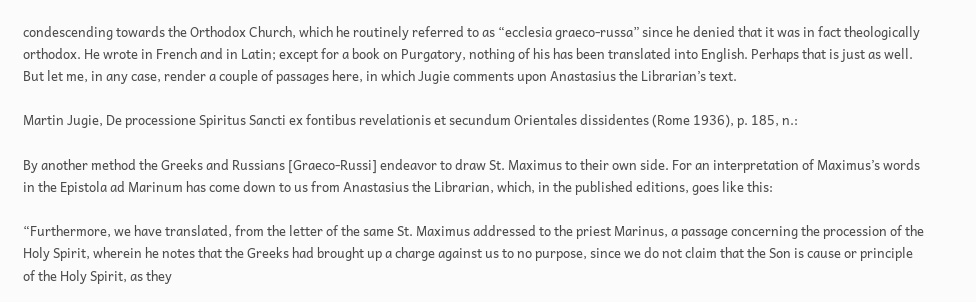condescending towards the Orthodox Church, which he routinely referred to as “ecclesia graeco-russa” since he denied that it was in fact theologically orthodox. He wrote in French and in Latin; except for a book on Purgatory, nothing of his has been translated into English. Perhaps that is just as well. But let me, in any case, render a couple of passages here, in which Jugie comments upon Anastasius the Librarian’s text.

Martin Jugie, De processione Spiritus Sancti ex fontibus revelationis et secundum Orientales dissidentes (Rome 1936), p. 185, n.:

By another method the Greeks and Russians [Graeco-Russi] endeavor to draw St. Maximus to their own side. For an interpretation of Maximus’s words in the Epistola ad Marinum has come down to us from Anastasius the Librarian, which, in the published editions, goes like this:

“Furthermore, we have translated, from the letter of the same St. Maximus addressed to the priest Marinus, a passage concerning the procession of the Holy Spirit, wherein he notes that the Greeks had brought up a charge against us to no purpose, since we do not claim that the Son is cause or principle of the Holy Spirit, as they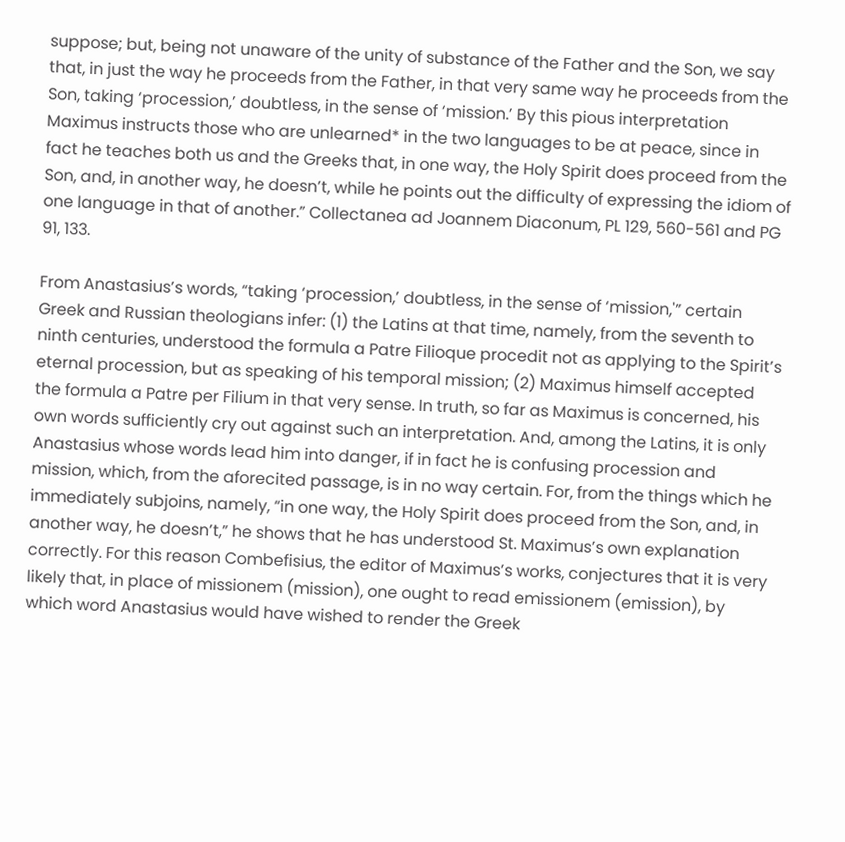suppose; but, being not unaware of the unity of substance of the Father and the Son, we say that, in just the way he proceeds from the Father, in that very same way he proceeds from the Son, taking ‘procession,’ doubtless, in the sense of ‘mission.’ By this pious interpretation Maximus instructs those who are unlearned* in the two languages to be at peace, since in fact he teaches both us and the Greeks that, in one way, the Holy Spirit does proceed from the Son, and, in another way, he doesn’t, while he points out the difficulty of expressing the idiom of one language in that of another.” Collectanea ad Joannem Diaconum, PL 129, 560-561 and PG 91, 133.

From Anastasius’s words, “taking ‘procession,’ doubtless, in the sense of ‘mission,'” certain Greek and Russian theologians infer: (1) the Latins at that time, namely, from the seventh to ninth centuries, understood the formula a Patre Filioque procedit not as applying to the Spirit’s eternal procession, but as speaking of his temporal mission; (2) Maximus himself accepted the formula a Patre per Filium in that very sense. In truth, so far as Maximus is concerned, his own words sufficiently cry out against such an interpretation. And, among the Latins, it is only Anastasius whose words lead him into danger, if in fact he is confusing procession and mission, which, from the aforecited passage, is in no way certain. For, from the things which he immediately subjoins, namely, “in one way, the Holy Spirit does proceed from the Son, and, in another way, he doesn’t,” he shows that he has understood St. Maximus’s own explanation correctly. For this reason Combefisius, the editor of Maximus’s works, conjectures that it is very likely that, in place of missionem (mission), one ought to read emissionem (emission), by which word Anastasius would have wished to render the Greek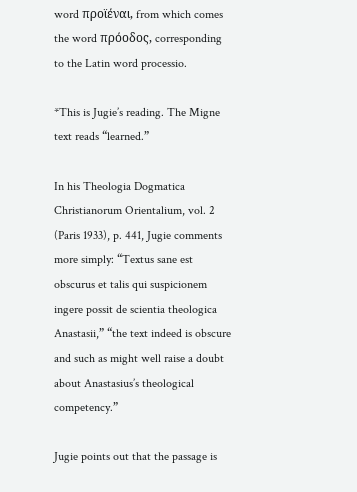word προϊέναι, from which comes the word πρόοδος, corresponding to the Latin word processio.

*This is Jugie’s reading. The Migne text reads “learned.”

In his Theologia Dogmatica Christianorum Orientalium, vol. 2 (Paris 1933), p. 441, Jugie comments more simply: “Textus sane est obscurus et talis qui suspicionem ingere possit de scientia theologica Anastasii,” “the text indeed is obscure and such as might well raise a doubt about Anastasius’s theological competency.”

Jugie points out that the passage is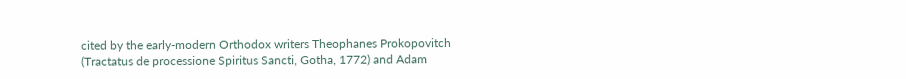cited by the early-modern Orthodox writers Theophanes Prokopovitch (Tractatus de processione Spiritus Sancti, Gotha, 1772) and Adam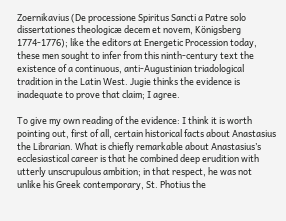Zoernikavius (De processione Spiritus Sancti a Patre solo dissertationes theologicæ decem et novem, Königsberg 1774-1776); like the editors at Energetic Procession today, these men sought to infer from this ninth-century text the existence of a continuous, anti-Augustinian triadological tradition in the Latin West. Jugie thinks the evidence is inadequate to prove that claim; I agree.

To give my own reading of the evidence: I think it is worth pointing out, first of all, certain historical facts about Anastasius the Librarian. What is chiefly remarkable about Anastasius’s ecclesiastical career is that he combined deep erudition with utterly unscrupulous ambition; in that respect, he was not unlike his Greek contemporary, St. Photius the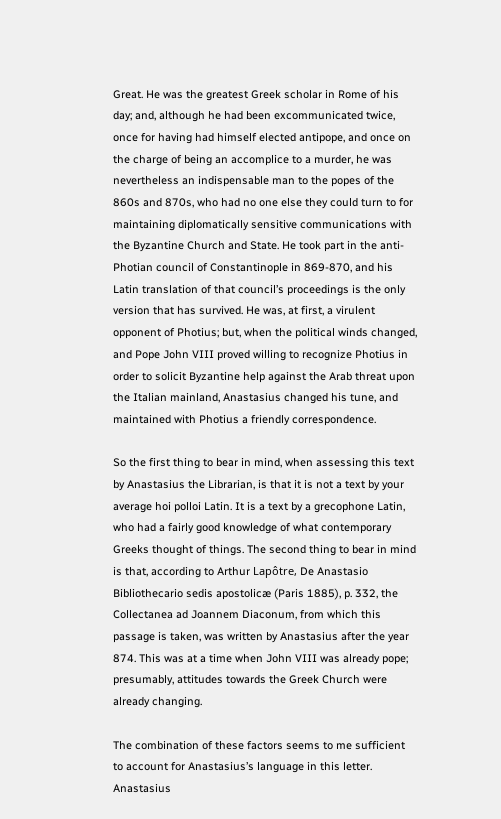Great. He was the greatest Greek scholar in Rome of his day; and, although he had been excommunicated twice, once for having had himself elected antipope, and once on the charge of being an accomplice to a murder, he was nevertheless an indispensable man to the popes of the 860s and 870s, who had no one else they could turn to for maintaining diplomatically sensitive communications with the Byzantine Church and State. He took part in the anti-Photian council of Constantinople in 869-870, and his Latin translation of that council’s proceedings is the only version that has survived. He was, at first, a virulent opponent of Photius; but, when the political winds changed, and Pope John VIII proved willing to recognize Photius in order to solicit Byzantine help against the Arab threat upon the Italian mainland, Anastasius changed his tune, and maintained with Photius a friendly correspondence.

So the first thing to bear in mind, when assessing this text by Anastasius the Librarian, is that it is not a text by your average hoi polloi Latin. It is a text by a grecophone Latin, who had a fairly good knowledge of what contemporary Greeks thought of things. The second thing to bear in mind is that, according to Arthur Lapôtre, De Anastasio Bibliothecario sedis apostolicæ (Paris 1885), p. 332, the Collectanea ad Joannem Diaconum, from which this passage is taken, was written by Anastasius after the year 874. This was at a time when John VIII was already pope; presumably, attitudes towards the Greek Church were already changing.

The combination of these factors seems to me sufficient to account for Anastasius’s language in this letter. Anastasius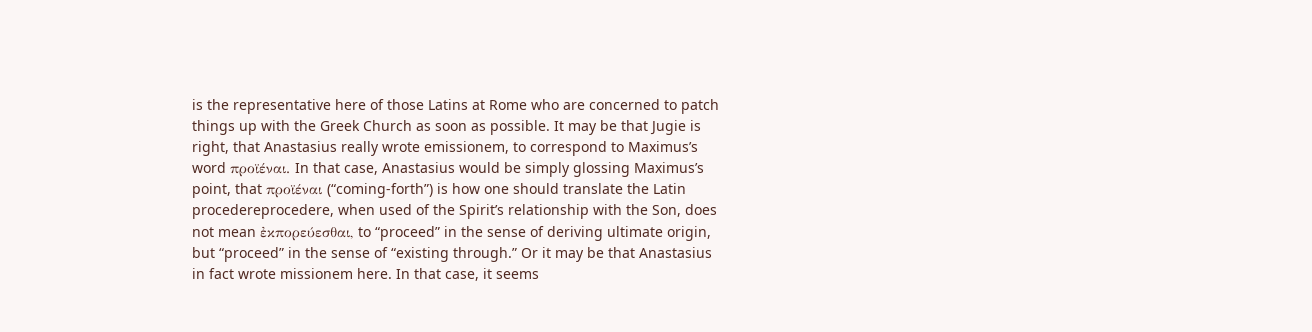is the representative here of those Latins at Rome who are concerned to patch things up with the Greek Church as soon as possible. It may be that Jugie is right, that Anastasius really wrote emissionem, to correspond to Maximus’s word προϊέναι. In that case, Anastasius would be simply glossing Maximus’s point, that προϊέναι (“coming-forth”) is how one should translate the Latin procedereprocedere, when used of the Spirit’s relationship with the Son, does not mean ἐκπορεύεσθαι, to “proceed” in the sense of deriving ultimate origin, but “proceed” in the sense of “existing through.” Or it may be that Anastasius in fact wrote missionem here. In that case, it seems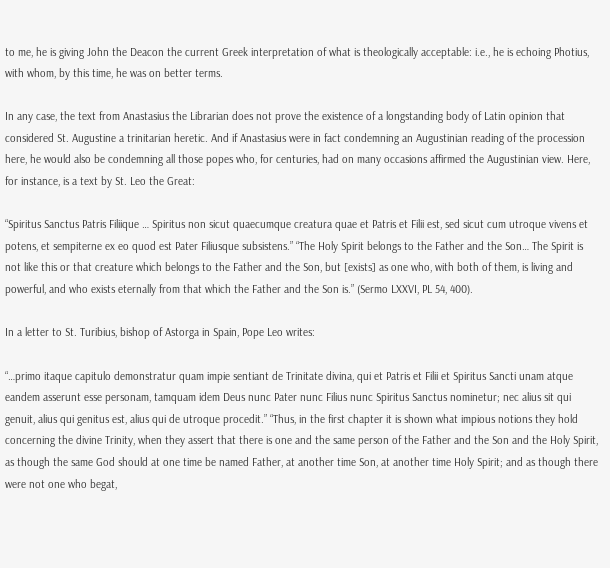to me, he is giving John the Deacon the current Greek interpretation of what is theologically acceptable: i.e., he is echoing Photius, with whom, by this time, he was on better terms.

In any case, the text from Anastasius the Librarian does not prove the existence of a longstanding body of Latin opinion that considered St. Augustine a trinitarian heretic. And if Anastasius were in fact condemning an Augustinian reading of the procession here, he would also be condemning all those popes who, for centuries, had on many occasions affirmed the Augustinian view. Here, for instance, is a text by St. Leo the Great:

“Spiritus Sanctus Patris Filiique … Spiritus non sicut quaecumque creatura quae et Patris et Filii est, sed sicut cum utroque vivens et potens, et sempiterne ex eo quod est Pater Filiusque subsistens.” “The Holy Spirit belongs to the Father and the Son… The Spirit is not like this or that creature which belongs to the Father and the Son, but [exists] as one who, with both of them, is living and powerful, and who exists eternally from that which the Father and the Son is.” (Sermo LXXVI, PL 54, 400).

In a letter to St. Turibius, bishop of Astorga in Spain, Pope Leo writes:

“…primo itaque capitulo demonstratur quam impie sentiant de Trinitate divina, qui et Patris et Filii et Spiritus Sancti unam atque eandem asserunt esse personam, tamquam idem Deus nunc Pater nunc Filius nunc Spiritus Sanctus nominetur; nec alius sit qui genuit, alius qui genitus est, alius qui de utroque procedit.” “Thus, in the first chapter it is shown what impious notions they hold concerning the divine Trinity, when they assert that there is one and the same person of the Father and the Son and the Holy Spirit, as though the same God should at one time be named Father, at another time Son, at another time Holy Spirit; and as though there were not one who begat,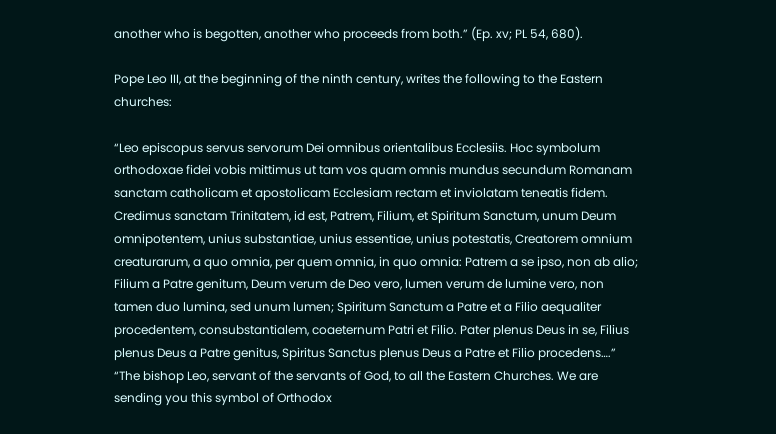another who is begotten, another who proceeds from both.” (Ep. xv; PL 54, 680).

Pope Leo III, at the beginning of the ninth century, writes the following to the Eastern churches:

“Leo episcopus servus servorum Dei omnibus orientalibus Ecclesiis. Hoc symbolum orthodoxae fidei vobis mittimus ut tam vos quam omnis mundus secundum Romanam sanctam catholicam et apostolicam Ecclesiam rectam et inviolatam teneatis fidem. Credimus sanctam Trinitatem, id est, Patrem, Filium, et Spiritum Sanctum, unum Deum omnipotentem, unius substantiae, unius essentiae, unius potestatis, Creatorem omnium creaturarum, a quo omnia, per quem omnia, in quo omnia: Patrem a se ipso, non ab alio; Filium a Patre genitum, Deum verum de Deo vero, lumen verum de lumine vero, non tamen duo lumina, sed unum lumen; Spiritum Sanctum a Patre et a Filio aequaliter procedentem, consubstantialem, coaeternum Patri et Filio. Pater plenus Deus in se, Filius plenus Deus a Patre genitus, Spiritus Sanctus plenus Deus a Patre et Filio procedens….”
“The bishop Leo, servant of the servants of God, to all the Eastern Churches. We are sending you this symbol of Orthodox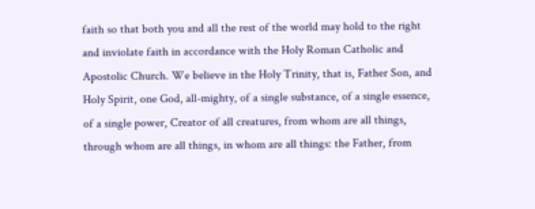faith so that both you and all the rest of the world may hold to the right and inviolate faith in accordance with the Holy Roman Catholic and Apostolic Church. We believe in the Holy Trinity, that is, Father Son, and Holy Spirit, one God, all-mighty, of a single substance, of a single essence, of a single power, Creator of all creatures, from whom are all things, through whom are all things, in whom are all things: the Father, from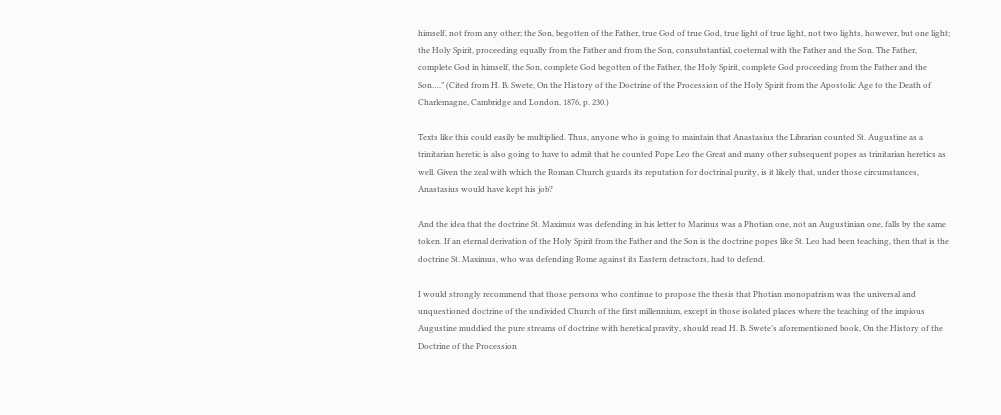himself, not from any other; the Son, begotten of the Father, true God of true God, true light of true light, not two lights, however, but one light; the Holy Spirit, proceeding equally from the Father and from the Son, consubstantial, coeternal with the Father and the Son. The Father, complete God in himself, the Son, complete God begotten of the Father, the Holy Spirit, complete God proceeding from the Father and the Son….” (Cited from H. B. Swete, On the History of the Doctrine of the Procession of the Holy Spirit from the Apostolic Age to the Death of Charlemagne, Cambridge and London, 1876, p. 230.)

Texts like this could easily be multiplied. Thus, anyone who is going to maintain that Anastasius the Librarian counted St. Augustine as a trinitarian heretic is also going to have to admit that he counted Pope Leo the Great and many other subsequent popes as trinitarian heretics as well. Given the zeal with which the Roman Church guards its reputation for doctrinal purity, is it likely that, under those circumstances, Anastasius would have kept his job?

And the idea that the doctrine St. Maximus was defending in his letter to Marinus was a Photian one, not an Augustinian one, falls by the same token. If an eternal derivation of the Holy Spirit from the Father and the Son is the doctrine popes like St. Leo had been teaching, then that is the doctrine St. Maximus, who was defending Rome against its Eastern detractors, had to defend.

I would strongly recommend that those persons who continue to propose the thesis that Photian monopatrism was the universal and unquestioned doctrine of the undivided Church of the first millennium, except in those isolated places where the teaching of the impious Augustine muddied the pure streams of doctrine with heretical pravity, should read H. B. Swete’s aforementioned book, On the History of the Doctrine of the Procession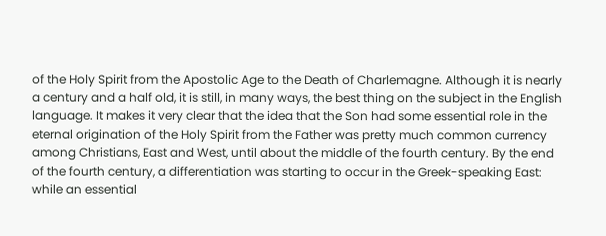of the Holy Spirit from the Apostolic Age to the Death of Charlemagne. Although it is nearly a century and a half old, it is still, in many ways, the best thing on the subject in the English language. It makes it very clear that the idea that the Son had some essential role in the eternal origination of the Holy Spirit from the Father was pretty much common currency among Christians, East and West, until about the middle of the fourth century. By the end of the fourth century, a differentiation was starting to occur in the Greek-speaking East: while an essential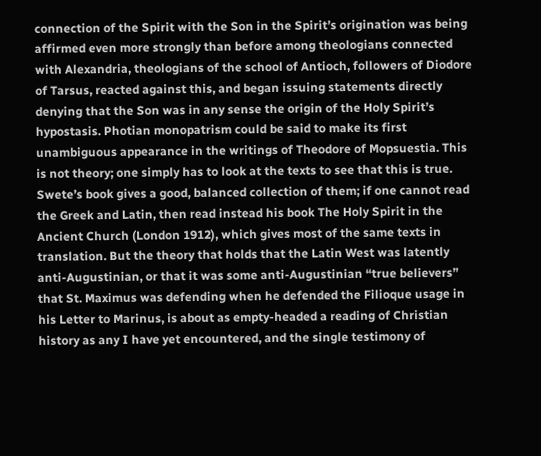connection of the Spirit with the Son in the Spirit’s origination was being affirmed even more strongly than before among theologians connected with Alexandria, theologians of the school of Antioch, followers of Diodore of Tarsus, reacted against this, and began issuing statements directly denying that the Son was in any sense the origin of the Holy Spirit’s hypostasis. Photian monopatrism could be said to make its first unambiguous appearance in the writings of Theodore of Mopsuestia. This is not theory; one simply has to look at the texts to see that this is true. Swete’s book gives a good, balanced collection of them; if one cannot read the Greek and Latin, then read instead his book The Holy Spirit in the Ancient Church (London 1912), which gives most of the same texts in translation. But the theory that holds that the Latin West was latently anti-Augustinian, or that it was some anti-Augustinian “true believers” that St. Maximus was defending when he defended the Filioque usage in his Letter to Marinus, is about as empty-headed a reading of Christian history as any I have yet encountered, and the single testimony of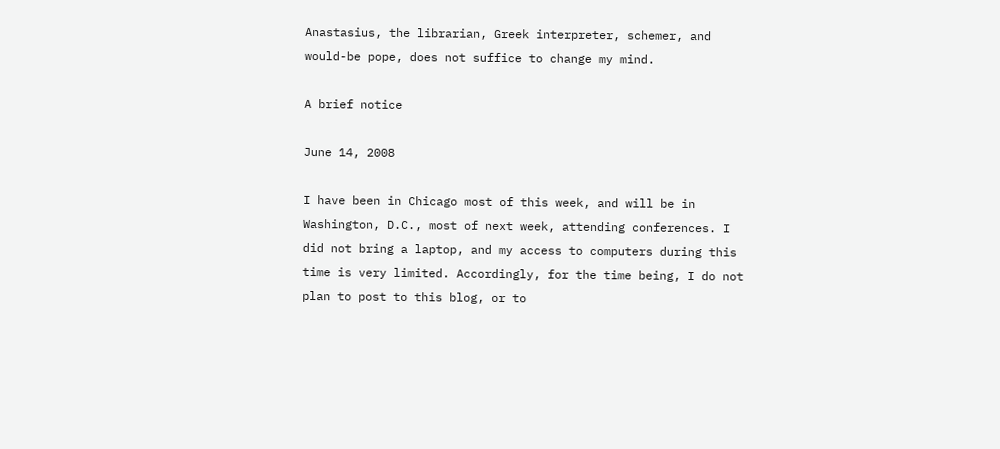Anastasius, the librarian, Greek interpreter, schemer, and would-be pope, does not suffice to change my mind.

A brief notice

June 14, 2008

I have been in Chicago most of this week, and will be in Washington, D.C., most of next week, attending conferences. I did not bring a laptop, and my access to computers during this time is very limited. Accordingly, for the time being, I do not plan to post to this blog, or to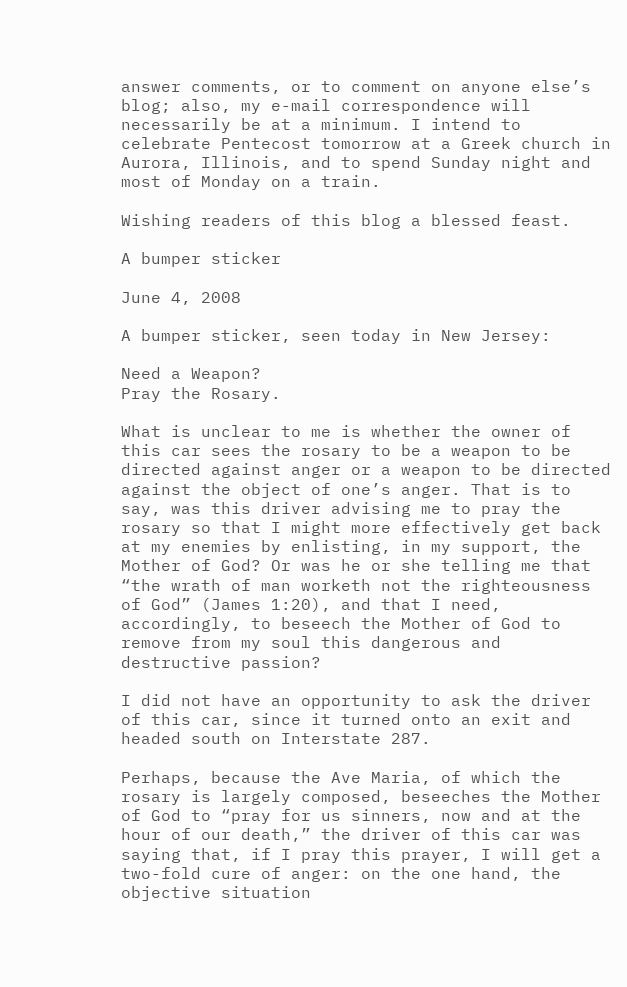answer comments, or to comment on anyone else’s blog; also, my e-mail correspondence will necessarily be at a minimum. I intend to celebrate Pentecost tomorrow at a Greek church in Aurora, Illinois, and to spend Sunday night and most of Monday on a train.

Wishing readers of this blog a blessed feast.

A bumper sticker

June 4, 2008

A bumper sticker, seen today in New Jersey:

Need a Weapon?
Pray the Rosary.

What is unclear to me is whether the owner of this car sees the rosary to be a weapon to be directed against anger or a weapon to be directed against the object of one’s anger. That is to say, was this driver advising me to pray the rosary so that I might more effectively get back at my enemies by enlisting, in my support, the Mother of God? Or was he or she telling me that “the wrath of man worketh not the righteousness of God” (James 1:20), and that I need, accordingly, to beseech the Mother of God to remove from my soul this dangerous and destructive passion?

I did not have an opportunity to ask the driver of this car, since it turned onto an exit and headed south on Interstate 287.

Perhaps, because the Ave Maria, of which the rosary is largely composed, beseeches the Mother of God to “pray for us sinners, now and at the hour of our death,” the driver of this car was saying that, if I pray this prayer, I will get a two-fold cure of anger: on the one hand, the objective situation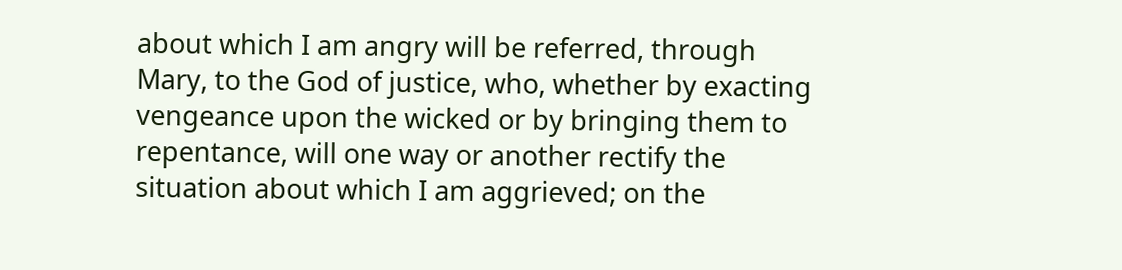about which I am angry will be referred, through Mary, to the God of justice, who, whether by exacting vengeance upon the wicked or by bringing them to repentance, will one way or another rectify the situation about which I am aggrieved; on the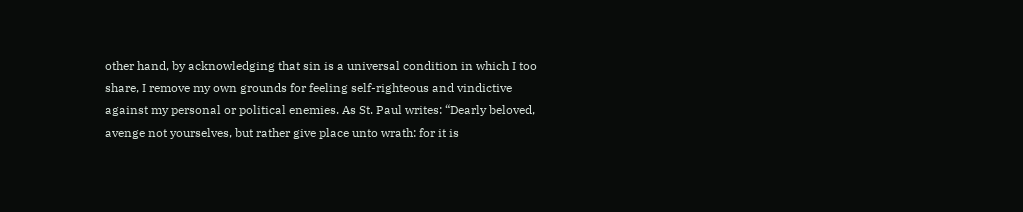other hand, by acknowledging that sin is a universal condition in which I too share, I remove my own grounds for feeling self-righteous and vindictive against my personal or political enemies. As St. Paul writes: “Dearly beloved, avenge not yourselves, but rather give place unto wrath: for it is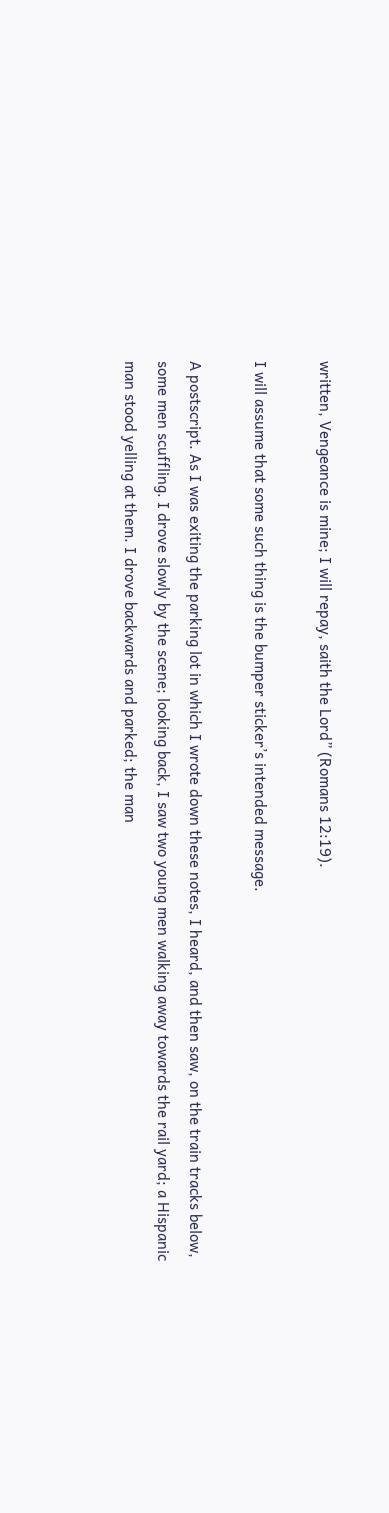written, Vengeance is mine; I will repay, saith the Lord” (Romans 12:19).

I will assume that some such thing is the bumper sticker’s intended message.

A postscript. As I was exiting the parking lot in which I wrote down these notes, I heard, and then saw, on the train tracks below, some men scuffling. I drove slowly by the scene; looking back, I saw two young men walking away towards the rail yard; a Hispanic man stood yelling at them. I drove backwards and parked; the man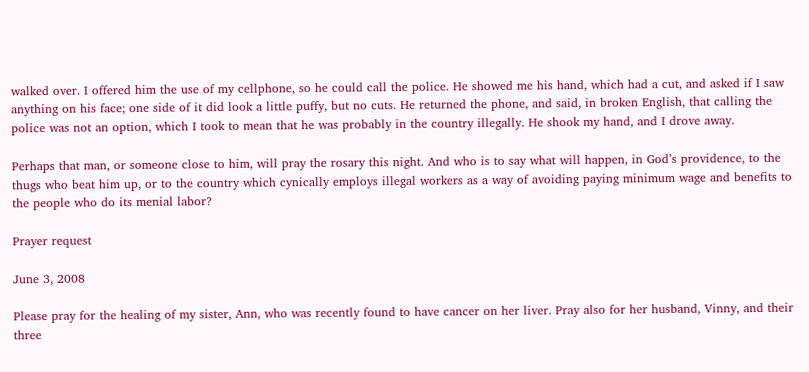walked over. I offered him the use of my cellphone, so he could call the police. He showed me his hand, which had a cut, and asked if I saw anything on his face; one side of it did look a little puffy, but no cuts. He returned the phone, and said, in broken English, that calling the police was not an option, which I took to mean that he was probably in the country illegally. He shook my hand, and I drove away.

Perhaps that man, or someone close to him, will pray the rosary this night. And who is to say what will happen, in God’s providence, to the thugs who beat him up, or to the country which cynically employs illegal workers as a way of avoiding paying minimum wage and benefits to the people who do its menial labor?

Prayer request

June 3, 2008

Please pray for the healing of my sister, Ann, who was recently found to have cancer on her liver. Pray also for her husband, Vinny, and their three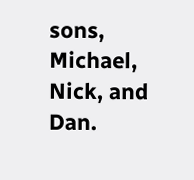sons, Michael, Nick, and Dan.